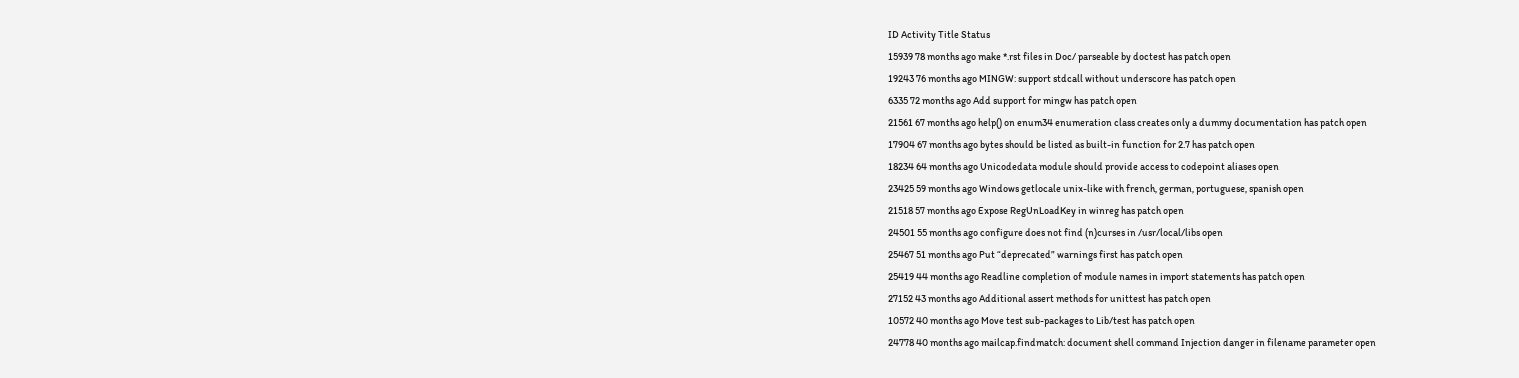ID Activity Title Status
15939 78 months ago make *.rst files in Doc/ parseable by doctest has patch open
19243 76 months ago MINGW: support stdcall without underscore has patch open
6335 72 months ago Add support for mingw has patch open
21561 67 months ago help() on enum34 enumeration class creates only a dummy documentation has patch open
17904 67 months ago bytes should be listed as built-in function for 2.7 has patch open
18234 64 months ago Unicodedata module should provide access to codepoint aliases open
23425 59 months ago Windows getlocale unix-like with french, german, portuguese, spanish open
21518 57 months ago Expose RegUnLoadKey in winreg has patch open
24501 55 months ago configure does not find (n)curses in /usr/local/libs open
25467 51 months ago Put “deprecated” warnings first has patch open
25419 44 months ago Readline completion of module names in import statements has patch open
27152 43 months ago Additional assert methods for unittest has patch open
10572 40 months ago Move test sub-packages to Lib/test has patch open
24778 40 months ago mailcap.findmatch: document shell command Injection danger in filename parameter open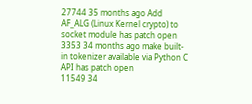27744 35 months ago Add AF_ALG (Linux Kernel crypto) to socket module has patch open
3353 34 months ago make built-in tokenizer available via Python C API has patch open
11549 34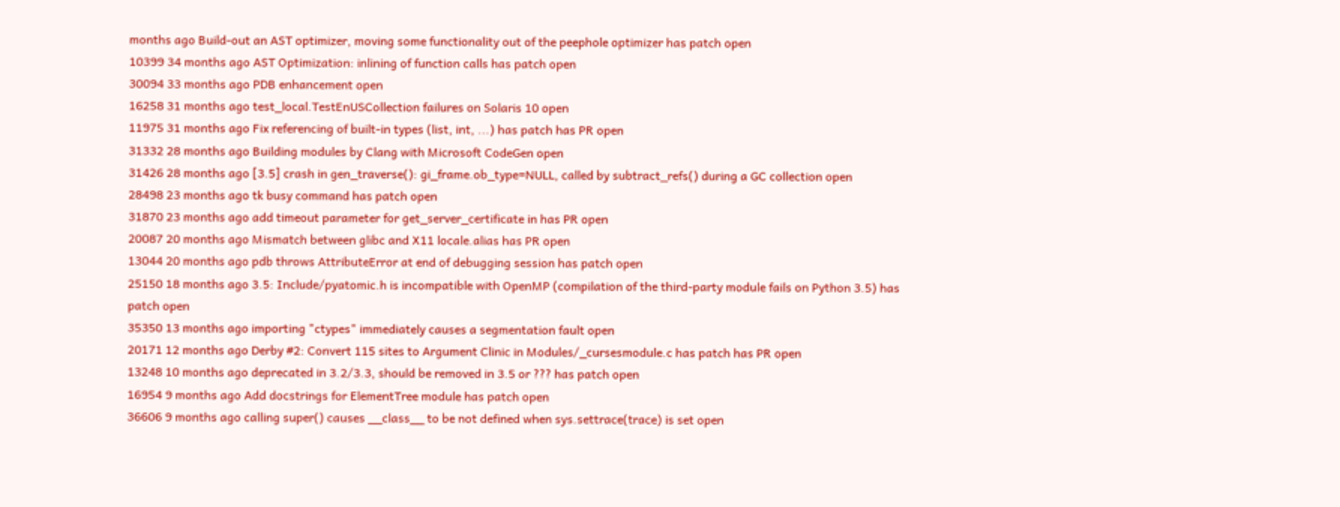months ago Build-out an AST optimizer, moving some functionality out of the peephole optimizer has patch open
10399 34 months ago AST Optimization: inlining of function calls has patch open
30094 33 months ago PDB enhancement open
16258 31 months ago test_local.TestEnUSCollection failures on Solaris 10 open
11975 31 months ago Fix referencing of built-in types (list, int, ...) has patch has PR open
31332 28 months ago Building modules by Clang with Microsoft CodeGen open
31426 28 months ago [3.5] crash in gen_traverse(): gi_frame.ob_type=NULL, called by subtract_refs() during a GC collection open
28498 23 months ago tk busy command has patch open
31870 23 months ago add timeout parameter for get_server_certificate in has PR open
20087 20 months ago Mismatch between glibc and X11 locale.alias has PR open
13044 20 months ago pdb throws AttributeError at end of debugging session has patch open
25150 18 months ago 3.5: Include/pyatomic.h is incompatible with OpenMP (compilation of the third-party module fails on Python 3.5) has patch open
35350 13 months ago importing "ctypes" immediately causes a segmentation fault open
20171 12 months ago Derby #2: Convert 115 sites to Argument Clinic in Modules/_cursesmodule.c has patch has PR open
13248 10 months ago deprecated in 3.2/3.3, should be removed in 3.5 or ??? has patch open
16954 9 months ago Add docstrings for ElementTree module has patch open
36606 9 months ago calling super() causes __class__ to be not defined when sys.settrace(trace) is set open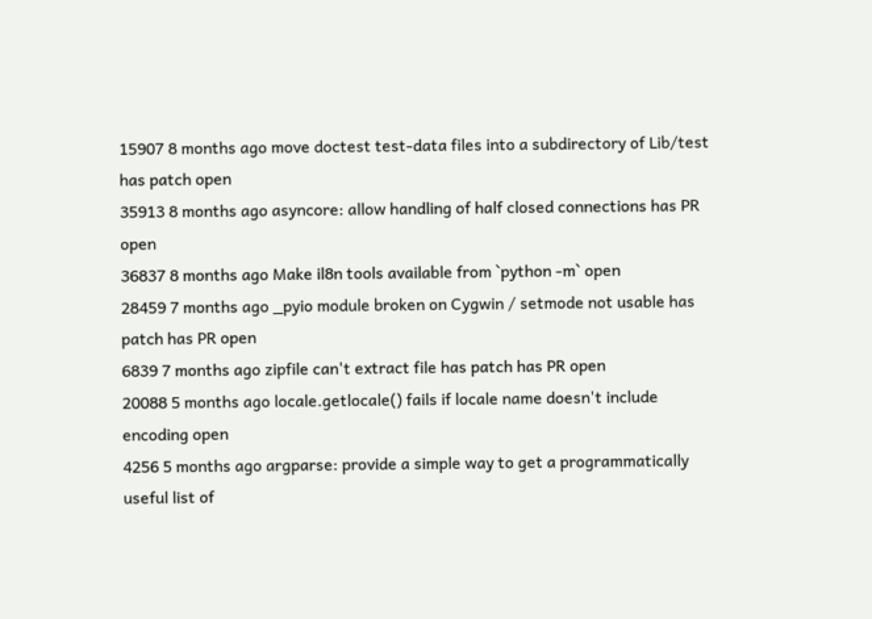15907 8 months ago move doctest test-data files into a subdirectory of Lib/test has patch open
35913 8 months ago asyncore: allow handling of half closed connections has PR open
36837 8 months ago Make il8n tools available from `python -m` open
28459 7 months ago _pyio module broken on Cygwin / setmode not usable has patch has PR open
6839 7 months ago zipfile can't extract file has patch has PR open
20088 5 months ago locale.getlocale() fails if locale name doesn't include encoding open
4256 5 months ago argparse: provide a simple way to get a programmatically useful list of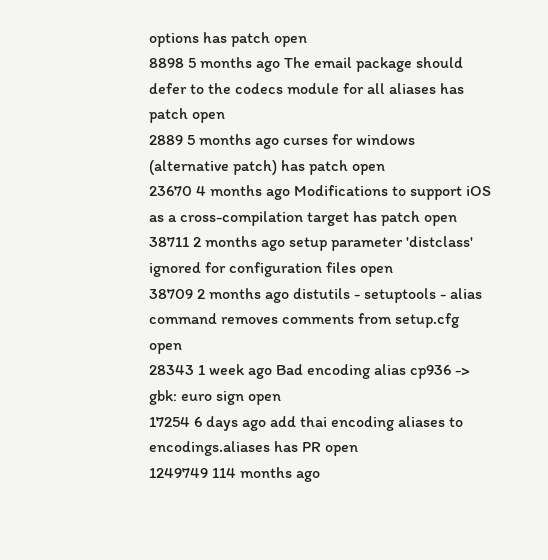options has patch open
8898 5 months ago The email package should defer to the codecs module for all aliases has patch open
2889 5 months ago curses for windows (alternative patch) has patch open
23670 4 months ago Modifications to support iOS as a cross-compilation target has patch open
38711 2 months ago setup parameter 'distclass' ignored for configuration files open
38709 2 months ago distutils - setuptools - alias command removes comments from setup.cfg open
28343 1 week ago Bad encoding alias cp936 -> gbk: euro sign open
17254 6 days ago add thai encoding aliases to encodings.aliases has PR open
1249749 114 months ago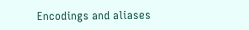Encodings and aliases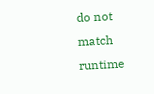do not match runtime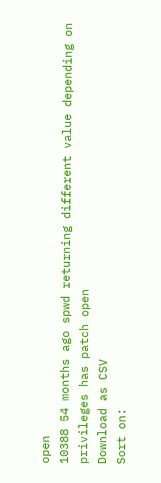open
10388 54 months ago spwd returning different value depending on privileges has patch open
Download as CSV
Sort on: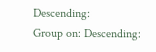Descending:
Group on: Descending: